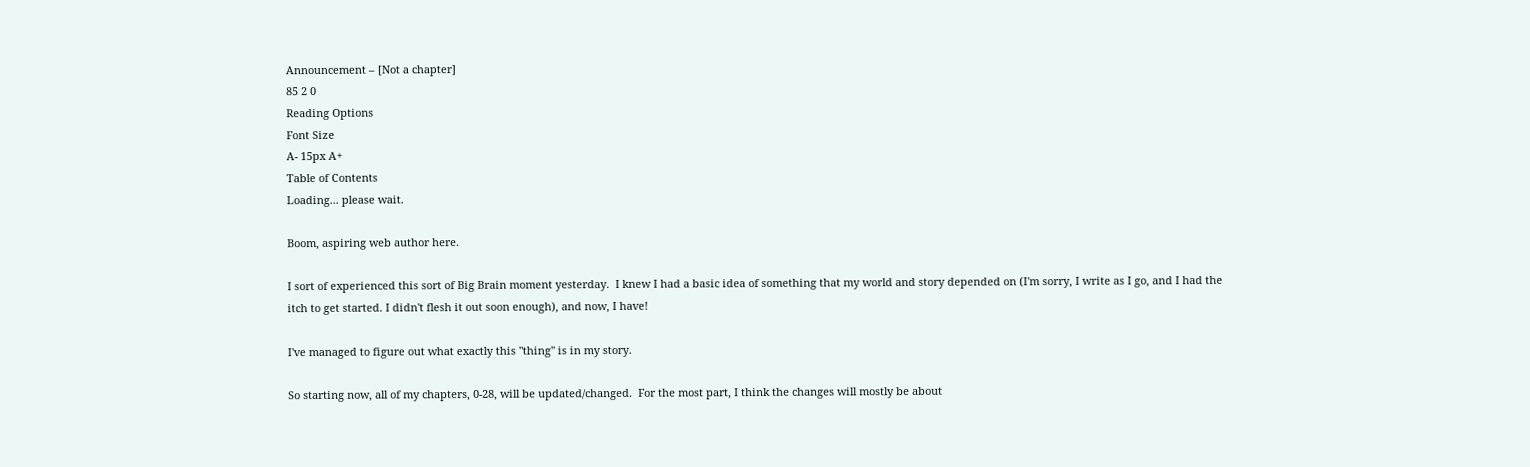Announcement – [Not a chapter]
85 2 0
Reading Options
Font Size
A- 15px A+
Table of Contents
Loading... please wait.

Boom, aspiring web author here.

I sort of experienced this sort of Big Brain moment yesterday.  I knew I had a basic idea of something that my world and story depended on (I'm sorry, I write as I go, and I had the itch to get started. I didn't flesh it out soon enough), and now, I have!

I've managed to figure out what exactly this "thing" is in my story.

So starting now, all of my chapters, 0-28, will be updated/changed.  For the most part, I think the changes will mostly be about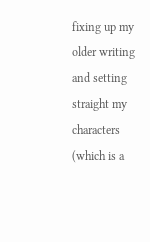fixing up my older writing and setting straight my characters (which is a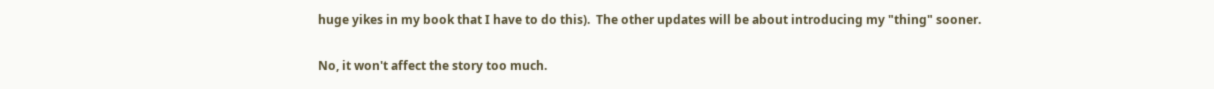huge yikes in my book that I have to do this).  The other updates will be about introducing my "thing" sooner.

No, it won't affect the story too much.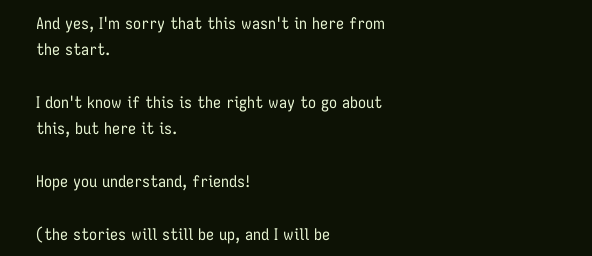And yes, I'm sorry that this wasn't in here from the start.

I don't know if this is the right way to go about this, but here it is.

Hope you understand, friends!

(the stories will still be up, and I will be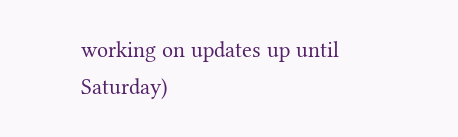working on updates up until Saturday)